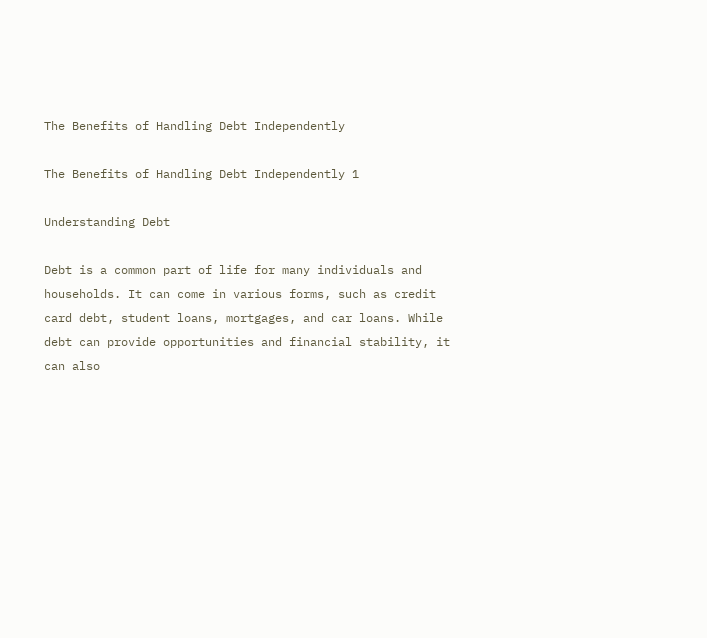The Benefits of Handling Debt Independently

The Benefits of Handling Debt Independently 1

Understanding Debt

Debt is a common part of life for many individuals and households. It can come in various forms, such as credit card debt, student loans, mortgages, and car loans. While debt can provide opportunities and financial stability, it can also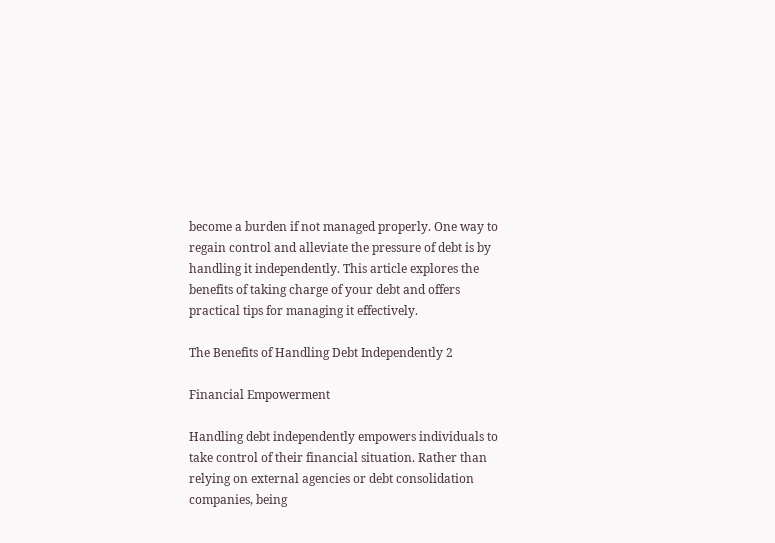become a burden if not managed properly. One way to regain control and alleviate the pressure of debt is by handling it independently. This article explores the benefits of taking charge of your debt and offers practical tips for managing it effectively.

The Benefits of Handling Debt Independently 2

Financial Empowerment

Handling debt independently empowers individuals to take control of their financial situation. Rather than relying on external agencies or debt consolidation companies, being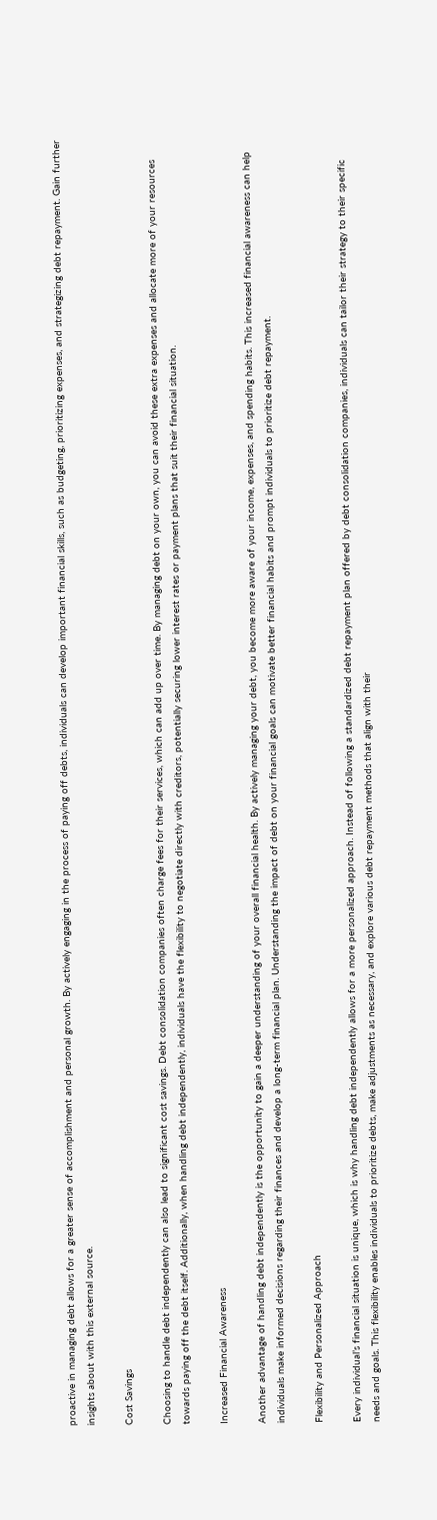proactive in managing debt allows for a greater sense of accomplishment and personal growth. By actively engaging in the process of paying off debts, individuals can develop important financial skills, such as budgeting, prioritizing expenses, and strategizing debt repayment. Gain further insights about with this external source.

Cost Savings

Choosing to handle debt independently can also lead to significant cost savings. Debt consolidation companies often charge fees for their services, which can add up over time. By managing debt on your own, you can avoid these extra expenses and allocate more of your resources towards paying off the debt itself. Additionally, when handling debt independently, individuals have the flexibility to negotiate directly with creditors, potentially securing lower interest rates or payment plans that suit their financial situation.

Increased Financial Awareness

Another advantage of handling debt independently is the opportunity to gain a deeper understanding of your overall financial health. By actively managing your debt, you become more aware of your income, expenses, and spending habits. This increased financial awareness can help individuals make informed decisions regarding their finances and develop a long-term financial plan. Understanding the impact of debt on your financial goals can motivate better financial habits and prompt individuals to prioritize debt repayment.

Flexibility and Personalized Approach

Every individual’s financial situation is unique, which is why handling debt independently allows for a more personalized approach. Instead of following a standardized debt repayment plan offered by debt consolidation companies, individuals can tailor their strategy to their specific needs and goals. This flexibility enables individuals to prioritize debts, make adjustments as necessary, and explore various debt repayment methods that align with their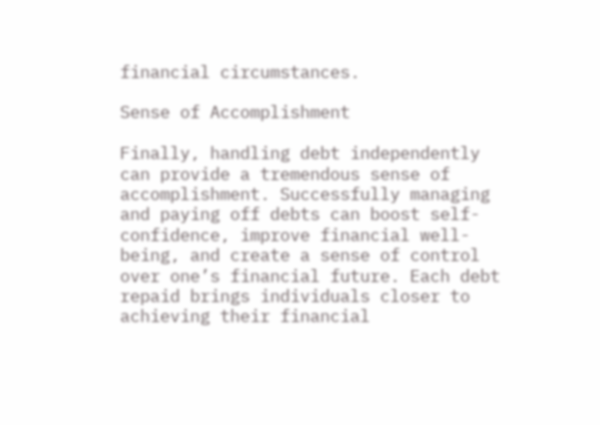financial circumstances.

Sense of Accomplishment

Finally, handling debt independently can provide a tremendous sense of accomplishment. Successfully managing and paying off debts can boost self-confidence, improve financial well-being, and create a sense of control over one’s financial future. Each debt repaid brings individuals closer to achieving their financial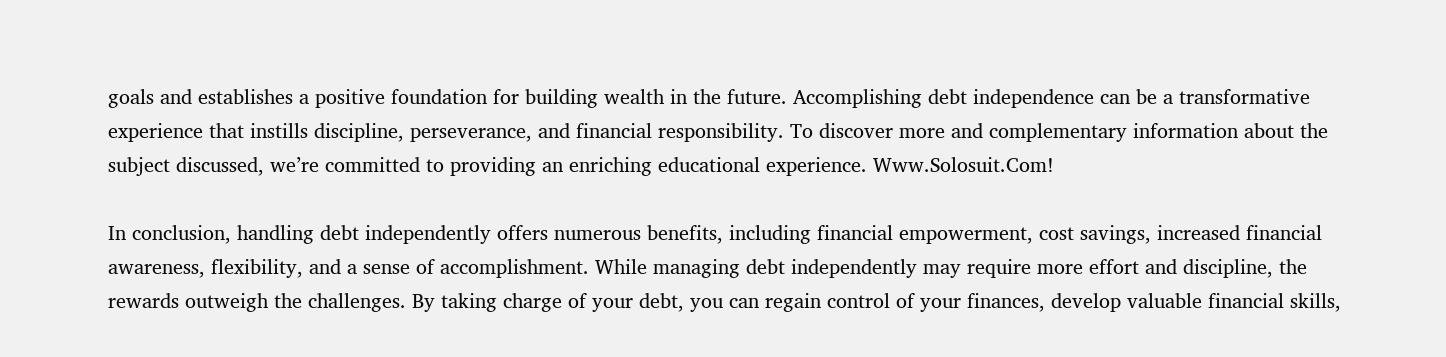goals and establishes a positive foundation for building wealth in the future. Accomplishing debt independence can be a transformative experience that instills discipline, perseverance, and financial responsibility. To discover more and complementary information about the subject discussed, we’re committed to providing an enriching educational experience. Www.Solosuit.Com!

In conclusion, handling debt independently offers numerous benefits, including financial empowerment, cost savings, increased financial awareness, flexibility, and a sense of accomplishment. While managing debt independently may require more effort and discipline, the rewards outweigh the challenges. By taking charge of your debt, you can regain control of your finances, develop valuable financial skills,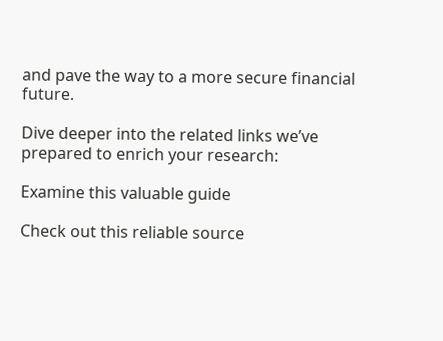and pave the way to a more secure financial future.

Dive deeper into the related links we’ve prepared to enrich your research:

Examine this valuable guide

Check out this reliable source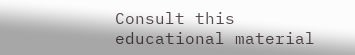Consult this educational material